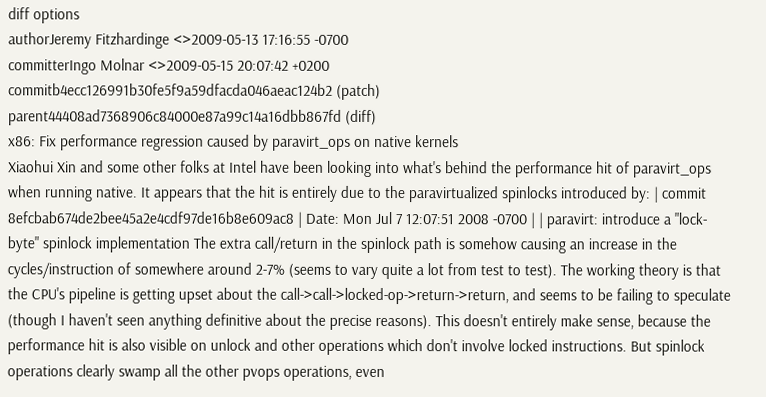diff options
authorJeremy Fitzhardinge <>2009-05-13 17:16:55 -0700
committerIngo Molnar <>2009-05-15 20:07:42 +0200
commitb4ecc126991b30fe5f9a59dfacda046aeac124b2 (patch)
parent44408ad7368906c84000e87a99c14a16dbb867fd (diff)
x86: Fix performance regression caused by paravirt_ops on native kernels
Xiaohui Xin and some other folks at Intel have been looking into what's behind the performance hit of paravirt_ops when running native. It appears that the hit is entirely due to the paravirtualized spinlocks introduced by: | commit 8efcbab674de2bee45a2e4cdf97de16b8e609ac8 | Date: Mon Jul 7 12:07:51 2008 -0700 | | paravirt: introduce a "lock-byte" spinlock implementation The extra call/return in the spinlock path is somehow causing an increase in the cycles/instruction of somewhere around 2-7% (seems to vary quite a lot from test to test). The working theory is that the CPU's pipeline is getting upset about the call->call->locked-op->return->return, and seems to be failing to speculate (though I haven't seen anything definitive about the precise reasons). This doesn't entirely make sense, because the performance hit is also visible on unlock and other operations which don't involve locked instructions. But spinlock operations clearly swamp all the other pvops operations, even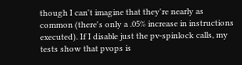though I can't imagine that they're nearly as common (there's only a .05% increase in instructions executed). If I disable just the pv-spinlock calls, my tests show that pvops is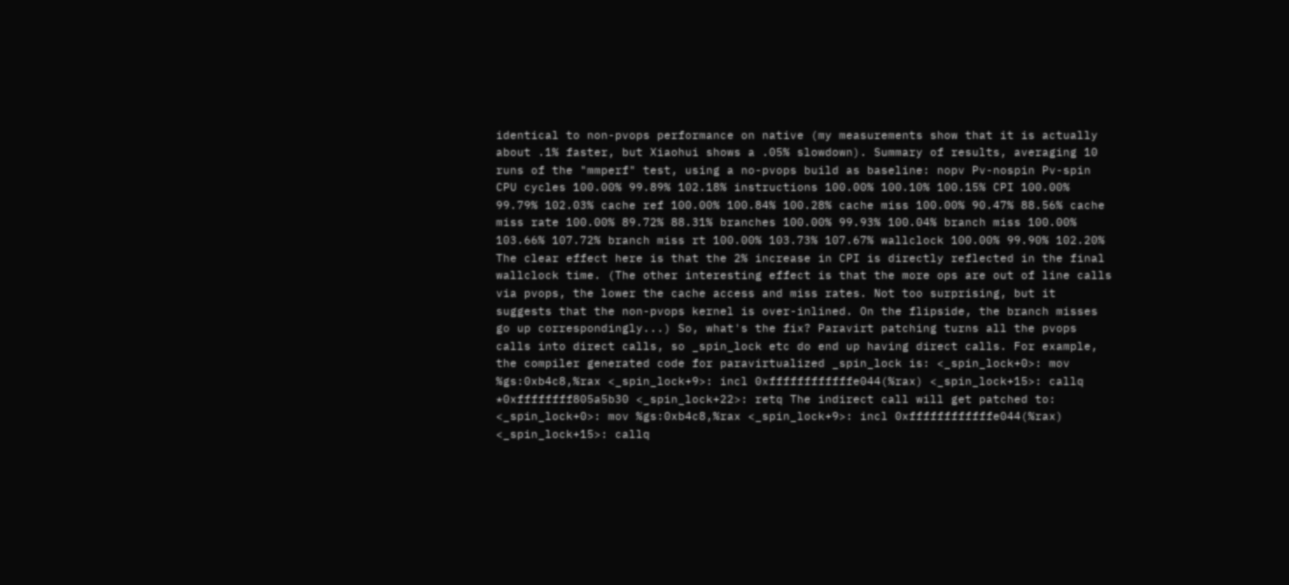identical to non-pvops performance on native (my measurements show that it is actually about .1% faster, but Xiaohui shows a .05% slowdown). Summary of results, averaging 10 runs of the "mmperf" test, using a no-pvops build as baseline: nopv Pv-nospin Pv-spin CPU cycles 100.00% 99.89% 102.18% instructions 100.00% 100.10% 100.15% CPI 100.00% 99.79% 102.03% cache ref 100.00% 100.84% 100.28% cache miss 100.00% 90.47% 88.56% cache miss rate 100.00% 89.72% 88.31% branches 100.00% 99.93% 100.04% branch miss 100.00% 103.66% 107.72% branch miss rt 100.00% 103.73% 107.67% wallclock 100.00% 99.90% 102.20% The clear effect here is that the 2% increase in CPI is directly reflected in the final wallclock time. (The other interesting effect is that the more ops are out of line calls via pvops, the lower the cache access and miss rates. Not too surprising, but it suggests that the non-pvops kernel is over-inlined. On the flipside, the branch misses go up correspondingly...) So, what's the fix? Paravirt patching turns all the pvops calls into direct calls, so _spin_lock etc do end up having direct calls. For example, the compiler generated code for paravirtualized _spin_lock is: <_spin_lock+0>: mov %gs:0xb4c8,%rax <_spin_lock+9>: incl 0xffffffffffffe044(%rax) <_spin_lock+15>: callq *0xffffffff805a5b30 <_spin_lock+22>: retq The indirect call will get patched to: <_spin_lock+0>: mov %gs:0xb4c8,%rax <_spin_lock+9>: incl 0xffffffffffffe044(%rax) <_spin_lock+15>: callq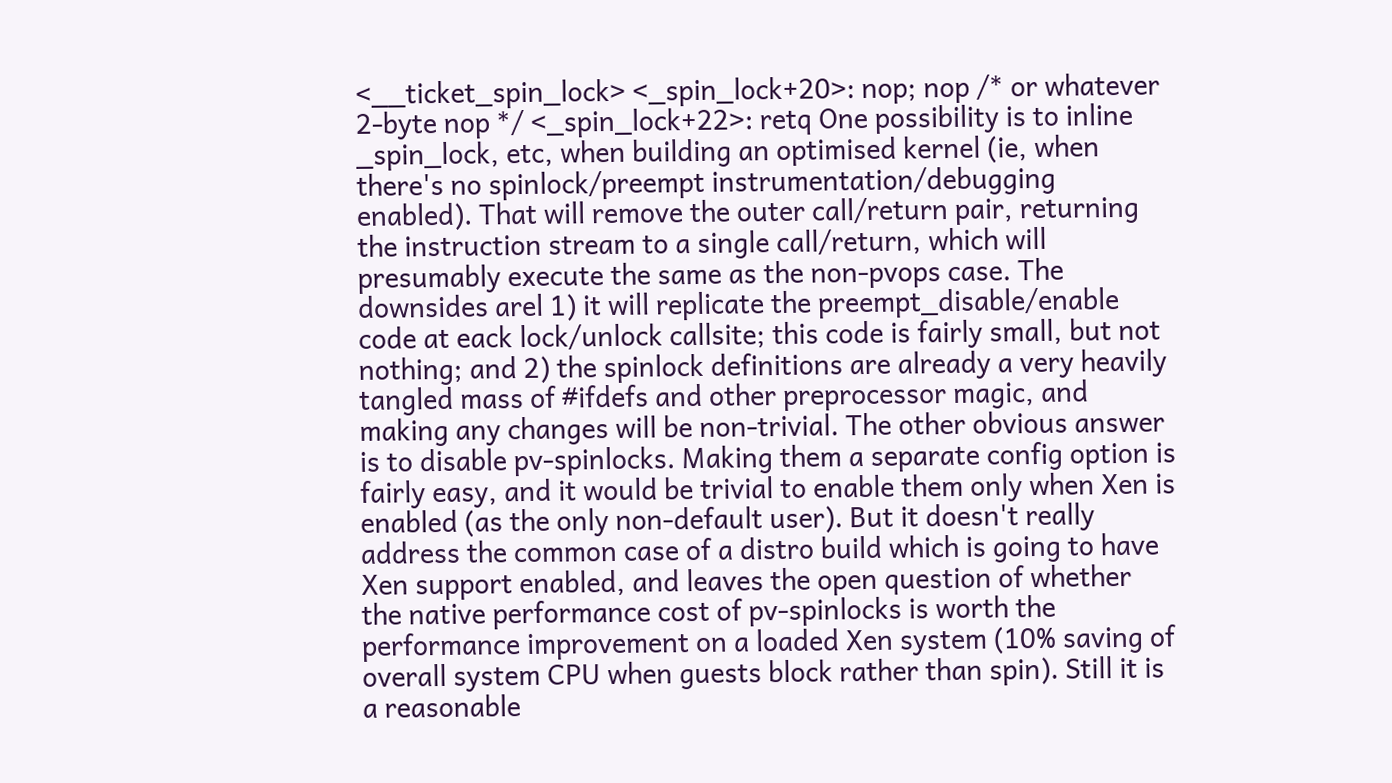<__ticket_spin_lock> <_spin_lock+20>: nop; nop /* or whatever 2-byte nop */ <_spin_lock+22>: retq One possibility is to inline _spin_lock, etc, when building an optimised kernel (ie, when there's no spinlock/preempt instrumentation/debugging enabled). That will remove the outer call/return pair, returning the instruction stream to a single call/return, which will presumably execute the same as the non-pvops case. The downsides arel 1) it will replicate the preempt_disable/enable code at eack lock/unlock callsite; this code is fairly small, but not nothing; and 2) the spinlock definitions are already a very heavily tangled mass of #ifdefs and other preprocessor magic, and making any changes will be non-trivial. The other obvious answer is to disable pv-spinlocks. Making them a separate config option is fairly easy, and it would be trivial to enable them only when Xen is enabled (as the only non-default user). But it doesn't really address the common case of a distro build which is going to have Xen support enabled, and leaves the open question of whether the native performance cost of pv-spinlocks is worth the performance improvement on a loaded Xen system (10% saving of overall system CPU when guests block rather than spin). Still it is a reasonable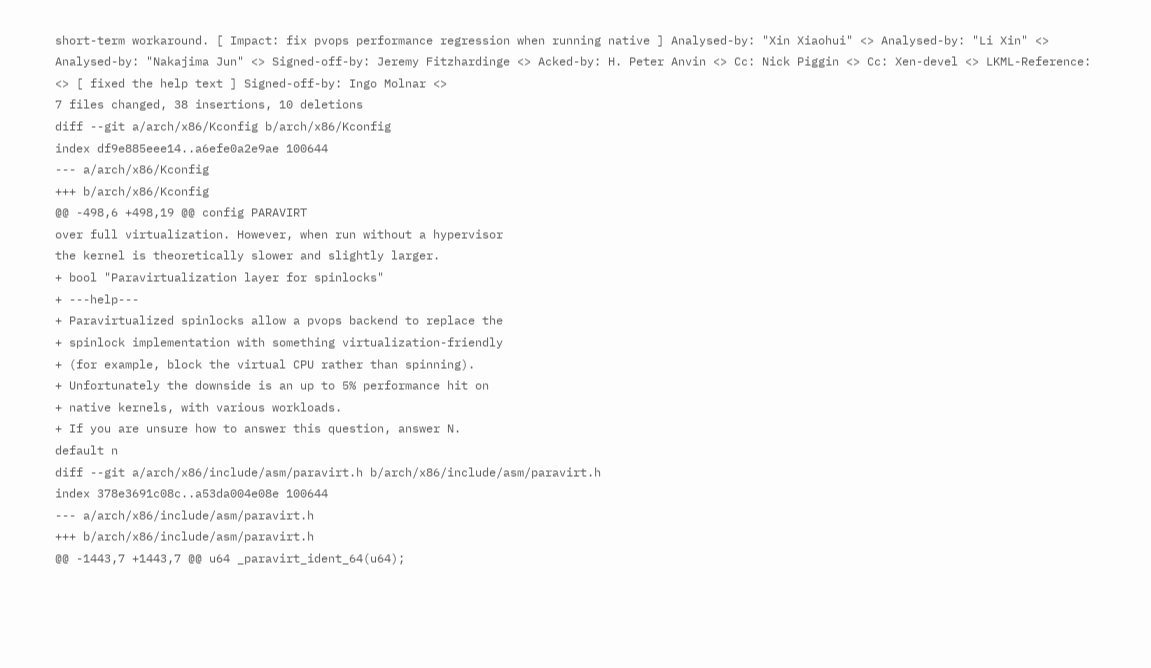short-term workaround. [ Impact: fix pvops performance regression when running native ] Analysed-by: "Xin Xiaohui" <> Analysed-by: "Li Xin" <> Analysed-by: "Nakajima Jun" <> Signed-off-by: Jeremy Fitzhardinge <> Acked-by: H. Peter Anvin <> Cc: Nick Piggin <> Cc: Xen-devel <> LKML-Reference: <> [ fixed the help text ] Signed-off-by: Ingo Molnar <>
7 files changed, 38 insertions, 10 deletions
diff --git a/arch/x86/Kconfig b/arch/x86/Kconfig
index df9e885eee14..a6efe0a2e9ae 100644
--- a/arch/x86/Kconfig
+++ b/arch/x86/Kconfig
@@ -498,6 +498,19 @@ config PARAVIRT
over full virtualization. However, when run without a hypervisor
the kernel is theoretically slower and slightly larger.
+ bool "Paravirtualization layer for spinlocks"
+ ---help---
+ Paravirtualized spinlocks allow a pvops backend to replace the
+ spinlock implementation with something virtualization-friendly
+ (for example, block the virtual CPU rather than spinning).
+ Unfortunately the downside is an up to 5% performance hit on
+ native kernels, with various workloads.
+ If you are unsure how to answer this question, answer N.
default n
diff --git a/arch/x86/include/asm/paravirt.h b/arch/x86/include/asm/paravirt.h
index 378e3691c08c..a53da004e08e 100644
--- a/arch/x86/include/asm/paravirt.h
+++ b/arch/x86/include/asm/paravirt.h
@@ -1443,7 +1443,7 @@ u64 _paravirt_ident_64(u64);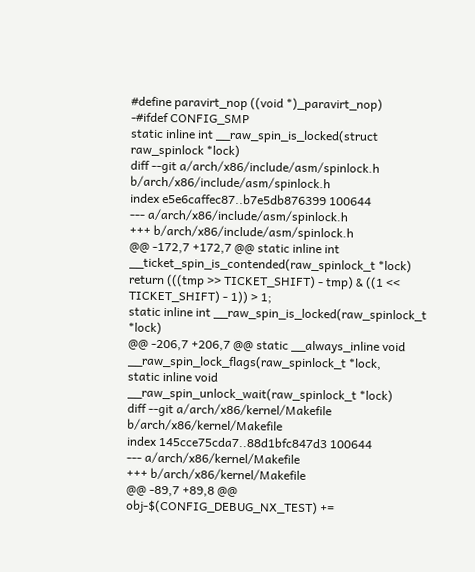#define paravirt_nop ((void *)_paravirt_nop)
-#ifdef CONFIG_SMP
static inline int __raw_spin_is_locked(struct raw_spinlock *lock)
diff --git a/arch/x86/include/asm/spinlock.h b/arch/x86/include/asm/spinlock.h
index e5e6caffec87..b7e5db876399 100644
--- a/arch/x86/include/asm/spinlock.h
+++ b/arch/x86/include/asm/spinlock.h
@@ -172,7 +172,7 @@ static inline int __ticket_spin_is_contended(raw_spinlock_t *lock)
return (((tmp >> TICKET_SHIFT) - tmp) & ((1 << TICKET_SHIFT) - 1)) > 1;
static inline int __raw_spin_is_locked(raw_spinlock_t *lock)
@@ -206,7 +206,7 @@ static __always_inline void __raw_spin_lock_flags(raw_spinlock_t *lock,
static inline void __raw_spin_unlock_wait(raw_spinlock_t *lock)
diff --git a/arch/x86/kernel/Makefile b/arch/x86/kernel/Makefile
index 145cce75cda7..88d1bfc847d3 100644
--- a/arch/x86/kernel/Makefile
+++ b/arch/x86/kernel/Makefile
@@ -89,7 +89,8 @@ obj-$(CONFIG_DEBUG_NX_TEST) +=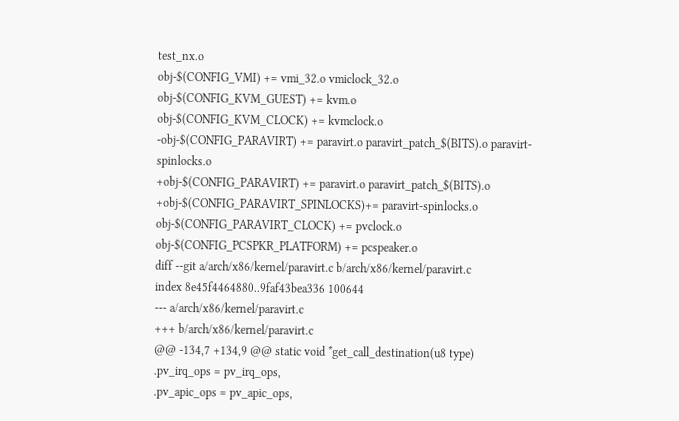test_nx.o
obj-$(CONFIG_VMI) += vmi_32.o vmiclock_32.o
obj-$(CONFIG_KVM_GUEST) += kvm.o
obj-$(CONFIG_KVM_CLOCK) += kvmclock.o
-obj-$(CONFIG_PARAVIRT) += paravirt.o paravirt_patch_$(BITS).o paravirt-spinlocks.o
+obj-$(CONFIG_PARAVIRT) += paravirt.o paravirt_patch_$(BITS).o
+obj-$(CONFIG_PARAVIRT_SPINLOCKS)+= paravirt-spinlocks.o
obj-$(CONFIG_PARAVIRT_CLOCK) += pvclock.o
obj-$(CONFIG_PCSPKR_PLATFORM) += pcspeaker.o
diff --git a/arch/x86/kernel/paravirt.c b/arch/x86/kernel/paravirt.c
index 8e45f4464880..9faf43bea336 100644
--- a/arch/x86/kernel/paravirt.c
+++ b/arch/x86/kernel/paravirt.c
@@ -134,7 +134,9 @@ static void *get_call_destination(u8 type)
.pv_irq_ops = pv_irq_ops,
.pv_apic_ops = pv_apic_ops,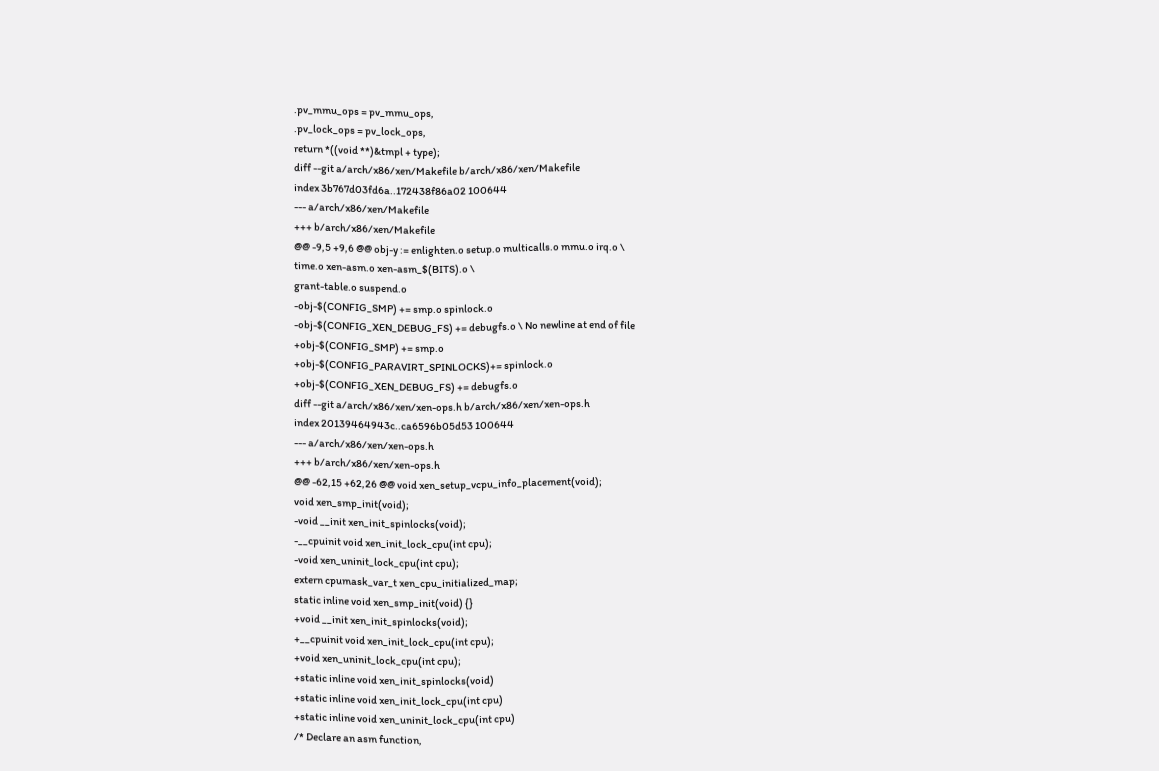.pv_mmu_ops = pv_mmu_ops,
.pv_lock_ops = pv_lock_ops,
return *((void **)&tmpl + type);
diff --git a/arch/x86/xen/Makefile b/arch/x86/xen/Makefile
index 3b767d03fd6a..172438f86a02 100644
--- a/arch/x86/xen/Makefile
+++ b/arch/x86/xen/Makefile
@@ -9,5 +9,6 @@ obj-y := enlighten.o setup.o multicalls.o mmu.o irq.o \
time.o xen-asm.o xen-asm_$(BITS).o \
grant-table.o suspend.o
-obj-$(CONFIG_SMP) += smp.o spinlock.o
-obj-$(CONFIG_XEN_DEBUG_FS) += debugfs.o \ No newline at end of file
+obj-$(CONFIG_SMP) += smp.o
+obj-$(CONFIG_PARAVIRT_SPINLOCKS)+= spinlock.o
+obj-$(CONFIG_XEN_DEBUG_FS) += debugfs.o
diff --git a/arch/x86/xen/xen-ops.h b/arch/x86/xen/xen-ops.h
index 20139464943c..ca6596b05d53 100644
--- a/arch/x86/xen/xen-ops.h
+++ b/arch/x86/xen/xen-ops.h
@@ -62,15 +62,26 @@ void xen_setup_vcpu_info_placement(void);
void xen_smp_init(void);
-void __init xen_init_spinlocks(void);
-__cpuinit void xen_init_lock_cpu(int cpu);
-void xen_uninit_lock_cpu(int cpu);
extern cpumask_var_t xen_cpu_initialized_map;
static inline void xen_smp_init(void) {}
+void __init xen_init_spinlocks(void);
+__cpuinit void xen_init_lock_cpu(int cpu);
+void xen_uninit_lock_cpu(int cpu);
+static inline void xen_init_spinlocks(void)
+static inline void xen_init_lock_cpu(int cpu)
+static inline void xen_uninit_lock_cpu(int cpu)
/* Declare an asm function,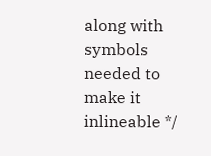along with symbols needed to make it
inlineable */